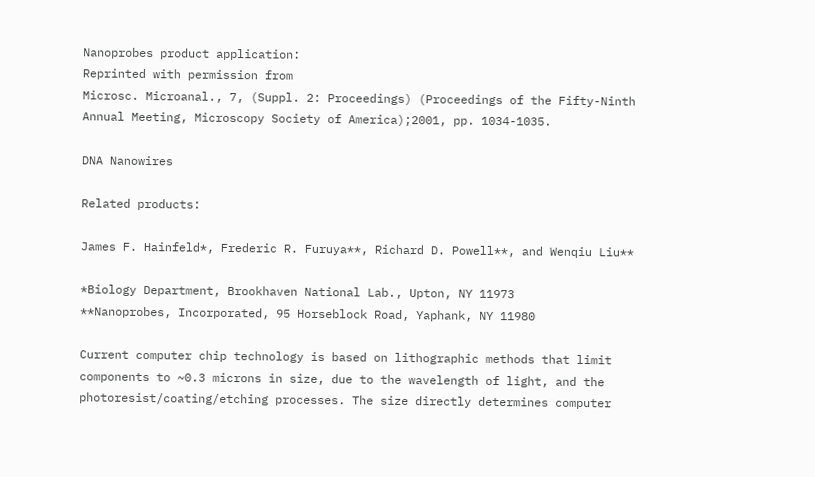Nanoprobes product application:
Reprinted with permission from
Microsc. Microanal., 7, (Suppl. 2: Proceedings) (Proceedings of the Fifty-Ninth Annual Meeting, Microscopy Society of America);2001, pp. 1034-1035.

DNA Nanowires

Related products:

James F. Hainfeld*, Frederic R. Furuya**, Richard D. Powell**, and Wenqiu Liu**

*Biology Department, Brookhaven National Lab., Upton, NY 11973
**Nanoprobes, Incorporated, 95 Horseblock Road, Yaphank, NY 11980

Current computer chip technology is based on lithographic methods that limit components to ~0.3 microns in size, due to the wavelength of light, and the photoresist/coating/etching processes. The size directly determines computer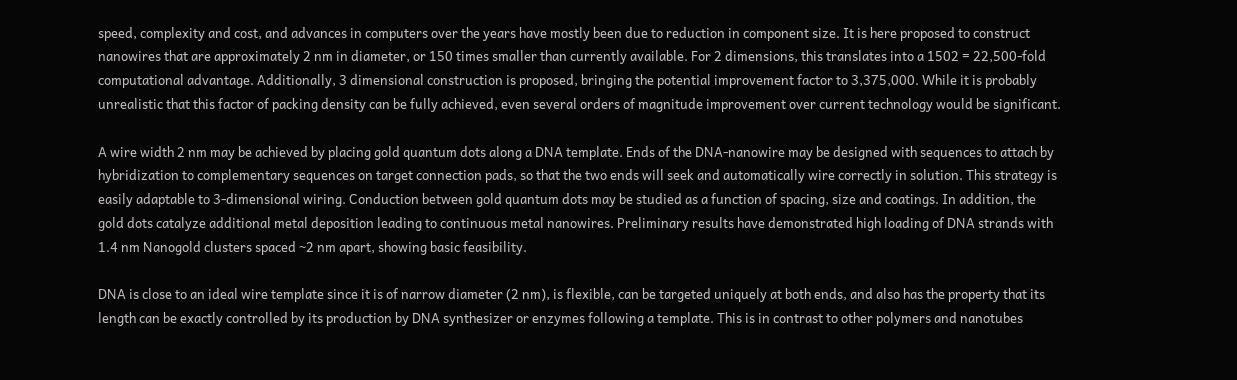speed, complexity and cost, and advances in computers over the years have mostly been due to reduction in component size. It is here proposed to construct nanowires that are approximately 2 nm in diameter, or 150 times smaller than currently available. For 2 dimensions, this translates into a 1502 = 22,500-fold computational advantage. Additionally, 3 dimensional construction is proposed, bringing the potential improvement factor to 3,375,000. While it is probably unrealistic that this factor of packing density can be fully achieved, even several orders of magnitude improvement over current technology would be significant.

A wire width 2 nm may be achieved by placing gold quantum dots along a DNA template. Ends of the DNA-nanowire may be designed with sequences to attach by hybridization to complementary sequences on target connection pads, so that the two ends will seek and automatically wire correctly in solution. This strategy is easily adaptable to 3-dimensional wiring. Conduction between gold quantum dots may be studied as a function of spacing, size and coatings. In addition, the gold dots catalyze additional metal deposition leading to continuous metal nanowires. Preliminary results have demonstrated high loading of DNA strands with 1.4 nm Nanogold clusters spaced ~2 nm apart, showing basic feasibility.

DNA is close to an ideal wire template since it is of narrow diameter (2 nm), is flexible, can be targeted uniquely at both ends, and also has the property that its length can be exactly controlled by its production by DNA synthesizer or enzymes following a template. This is in contrast to other polymers and nanotubes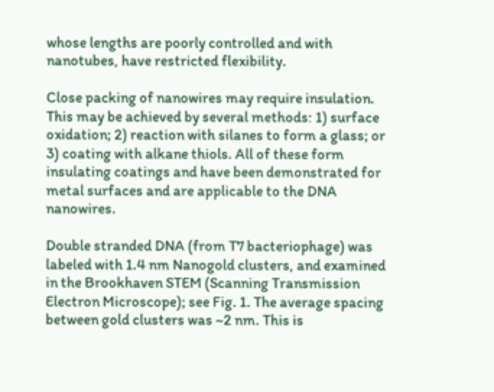whose lengths are poorly controlled and with nanotubes, have restricted flexibility.

Close packing of nanowires may require insulation. This may be achieved by several methods: 1) surface oxidation; 2) reaction with silanes to form a glass; or 3) coating with alkane thiols. All of these form insulating coatings and have been demonstrated for metal surfaces and are applicable to the DNA nanowires.

Double stranded DNA (from T7 bacteriophage) was labeled with 1.4 nm Nanogold clusters, and examined in the Brookhaven STEM (Scanning Transmission Electron Microscope); see Fig. 1. The average spacing between gold clusters was ~2 nm. This is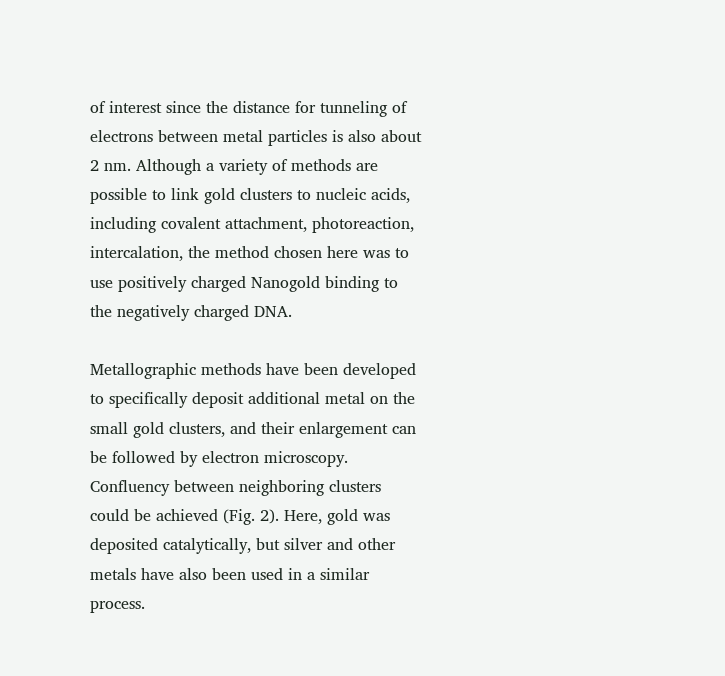of interest since the distance for tunneling of electrons between metal particles is also about 2 nm. Although a variety of methods are possible to link gold clusters to nucleic acids, including covalent attachment, photoreaction, intercalation, the method chosen here was to use positively charged Nanogold binding to the negatively charged DNA.

Metallographic methods have been developed to specifically deposit additional metal on the small gold clusters, and their enlargement can be followed by electron microscopy. Confluency between neighboring clusters could be achieved (Fig. 2). Here, gold was deposited catalytically, but silver and other metals have also been used in a similar process.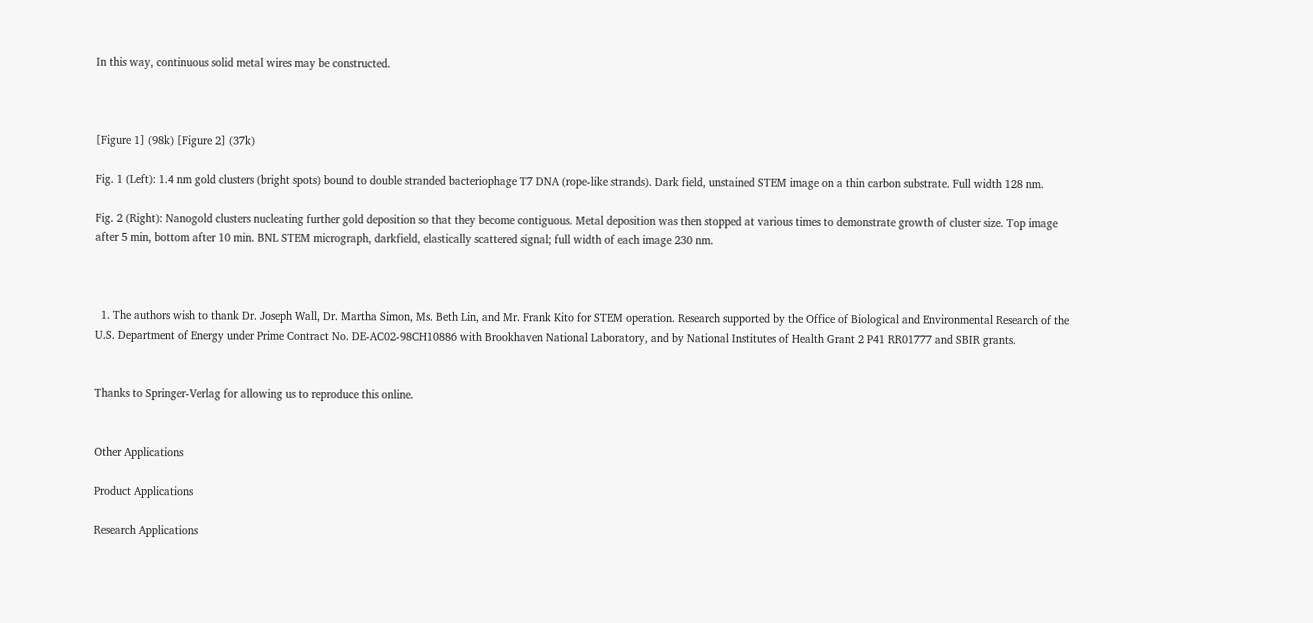In this way, continuous solid metal wires may be constructed.



[Figure 1] (98k) [Figure 2] (37k)

Fig. 1 (Left): 1.4 nm gold clusters (bright spots) bound to double stranded bacteriophage T7 DNA (rope-like strands). Dark field, unstained STEM image on a thin carbon substrate. Full width 128 nm.

Fig. 2 (Right): Nanogold clusters nucleating further gold deposition so that they become contiguous. Metal deposition was then stopped at various times to demonstrate growth of cluster size. Top image after 5 min, bottom after 10 min. BNL STEM micrograph, darkfield, elastically scattered signal; full width of each image 230 nm.



  1. The authors wish to thank Dr. Joseph Wall, Dr. Martha Simon, Ms. Beth Lin, and Mr. Frank Kito for STEM operation. Research supported by the Office of Biological and Environmental Research of the U.S. Department of Energy under Prime Contract No. DE-AC02-98CH10886 with Brookhaven National Laboratory, and by National Institutes of Health Grant 2 P41 RR01777 and SBIR grants.


Thanks to Springer-Verlag for allowing us to reproduce this online.


Other Applications

Product Applications

Research Applications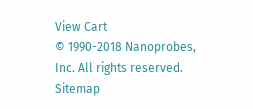View Cart
© 1990-2018 Nanoprobes, Inc. All rights reserved. Sitemap